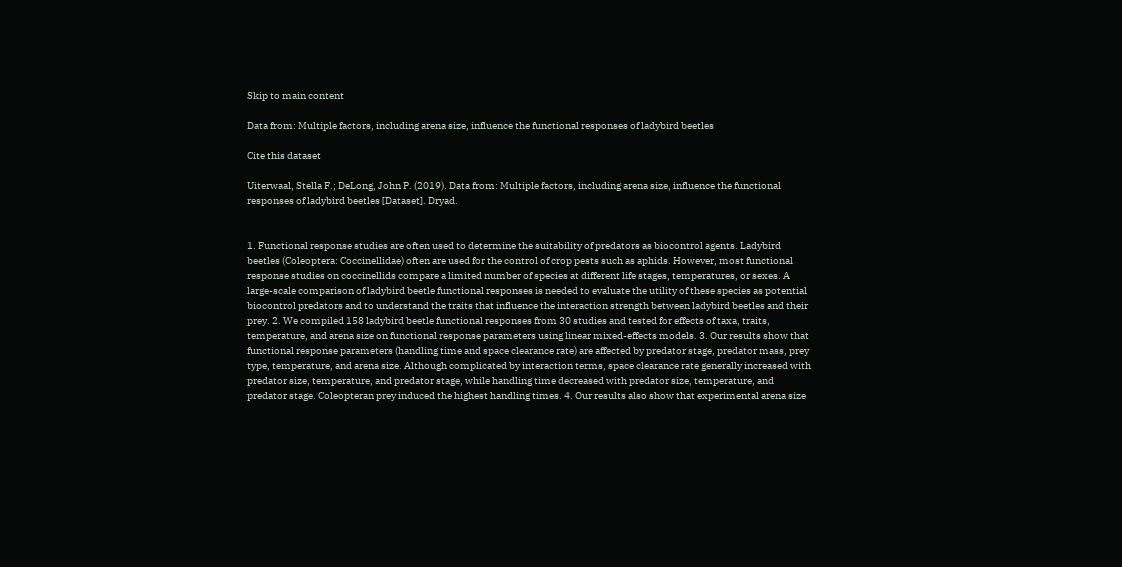Skip to main content

Data from: Multiple factors, including arena size, influence the functional responses of ladybird beetles

Cite this dataset

Uiterwaal, Stella F.; DeLong, John P. (2019). Data from: Multiple factors, including arena size, influence the functional responses of ladybird beetles [Dataset]. Dryad.


1. Functional response studies are often used to determine the suitability of predators as biocontrol agents. Ladybird beetles (Coleoptera: Coccinellidae) often are used for the control of crop pests such as aphids. However, most functional response studies on coccinellids compare a limited number of species at different life stages, temperatures, or sexes. A large-scale comparison of ladybird beetle functional responses is needed to evaluate the utility of these species as potential biocontrol predators and to understand the traits that influence the interaction strength between ladybird beetles and their prey. 2. We compiled 158 ladybird beetle functional responses from 30 studies and tested for effects of taxa, traits, temperature, and arena size on functional response parameters using linear mixed-effects models. 3. Our results show that functional response parameters (handling time and space clearance rate) are affected by predator stage, predator mass, prey type, temperature, and arena size. Although complicated by interaction terms, space clearance rate generally increased with predator size, temperature, and predator stage, while handling time decreased with predator size, temperature, and predator stage. Coleopteran prey induced the highest handling times. 4. Our results also show that experimental arena size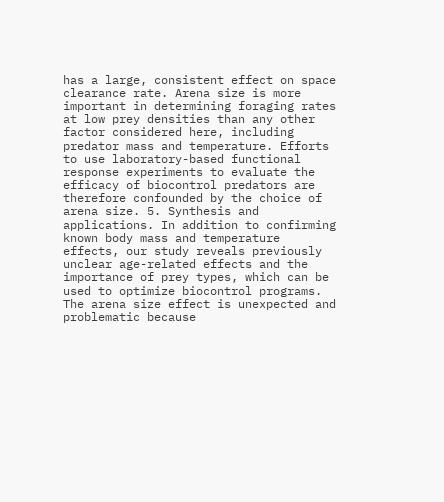has a large, consistent effect on space clearance rate. Arena size is more important in determining foraging rates at low prey densities than any other factor considered here, including predator mass and temperature. Efforts to use laboratory-based functional response experiments to evaluate the efficacy of biocontrol predators are therefore confounded by the choice of arena size. 5. Synthesis and applications. In addition to confirming known body mass and temperature effects, our study reveals previously unclear age-related effects and the importance of prey types, which can be used to optimize biocontrol programs. The arena size effect is unexpected and problematic because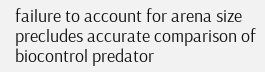failure to account for arena size precludes accurate comparison of biocontrol predator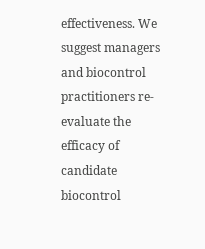effectiveness. We suggest managers and biocontrol practitioners re-evaluate the efficacy of candidate biocontrol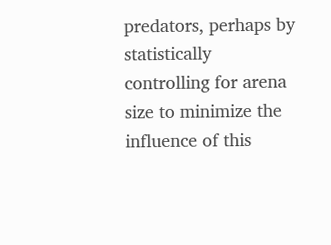predators, perhaps by statistically controlling for arena size to minimize the influence of this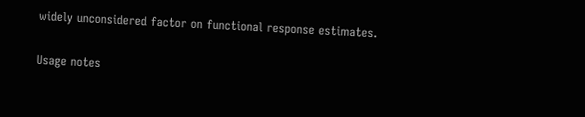widely unconsidered factor on functional response estimates.

Usage notes